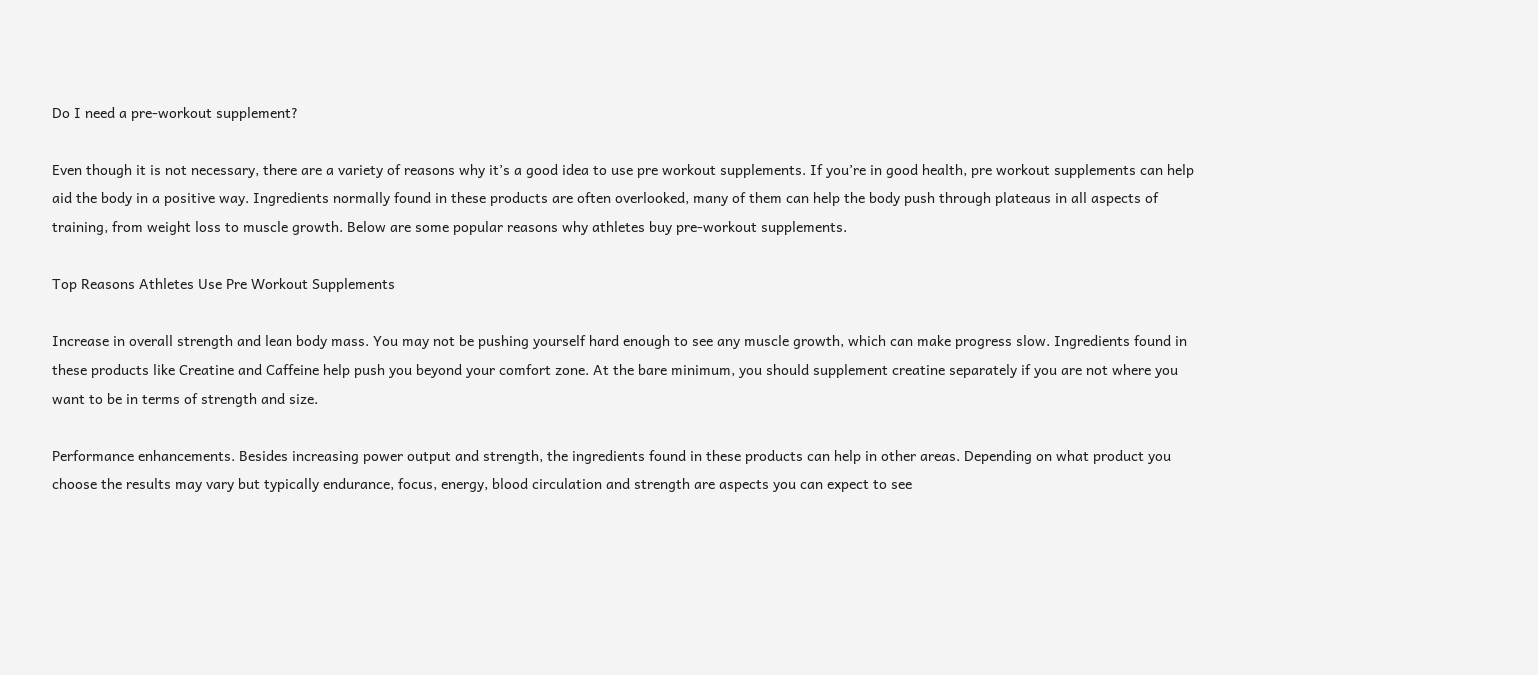Do I need a pre-workout supplement?

Even though it is not necessary, there are a variety of reasons why it’s a good idea to use pre workout supplements. If you’re in good health, pre workout supplements can help aid the body in a positive way. Ingredients normally found in these products are often overlooked, many of them can help the body push through plateaus in all aspects of training, from weight loss to muscle growth. Below are some popular reasons why athletes buy pre-workout supplements.

Top Reasons Athletes Use Pre Workout Supplements

Increase in overall strength and lean body mass. You may not be pushing yourself hard enough to see any muscle growth, which can make progress slow. Ingredients found in these products like Creatine and Caffeine help push you beyond your comfort zone. At the bare minimum, you should supplement creatine separately if you are not where you want to be in terms of strength and size.

Performance enhancements. Besides increasing power output and strength, the ingredients found in these products can help in other areas. Depending on what product you choose the results may vary but typically endurance, focus, energy, blood circulation and strength are aspects you can expect to see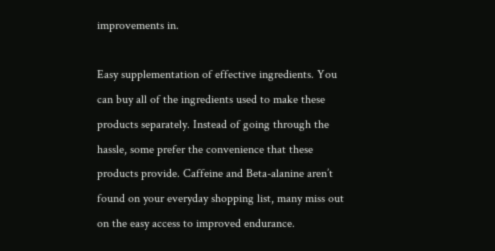improvements in.

Easy supplementation of effective ingredients. You can buy all of the ingredients used to make these products separately. Instead of going through the hassle, some prefer the convenience that these products provide. Caffeine and Beta-alanine aren’t found on your everyday shopping list, many miss out on the easy access to improved endurance.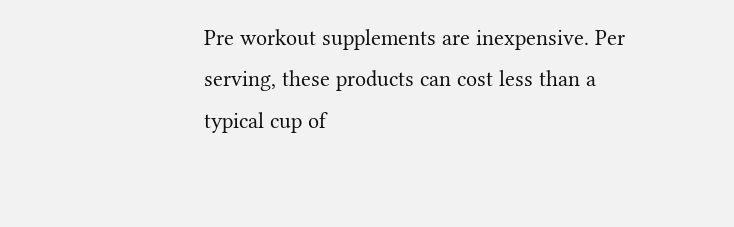Pre workout supplements are inexpensive. Per serving, these products can cost less than a typical cup of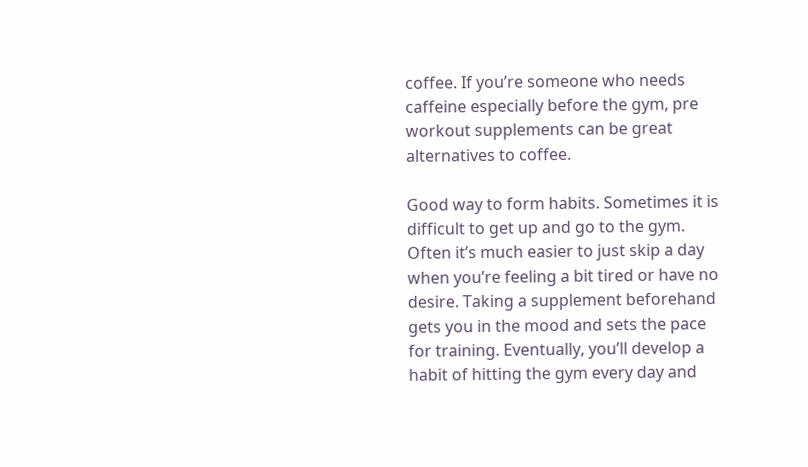coffee. If you’re someone who needs caffeine especially before the gym, pre workout supplements can be great alternatives to coffee.

Good way to form habits. Sometimes it is difficult to get up and go to the gym. Often it’s much easier to just skip a day when you’re feeling a bit tired or have no desire. Taking a supplement beforehand gets you in the mood and sets the pace for training. Eventually, you’ll develop a habit of hitting the gym every day and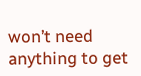won’t need anything to get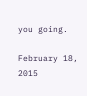you going.

February 18, 2015